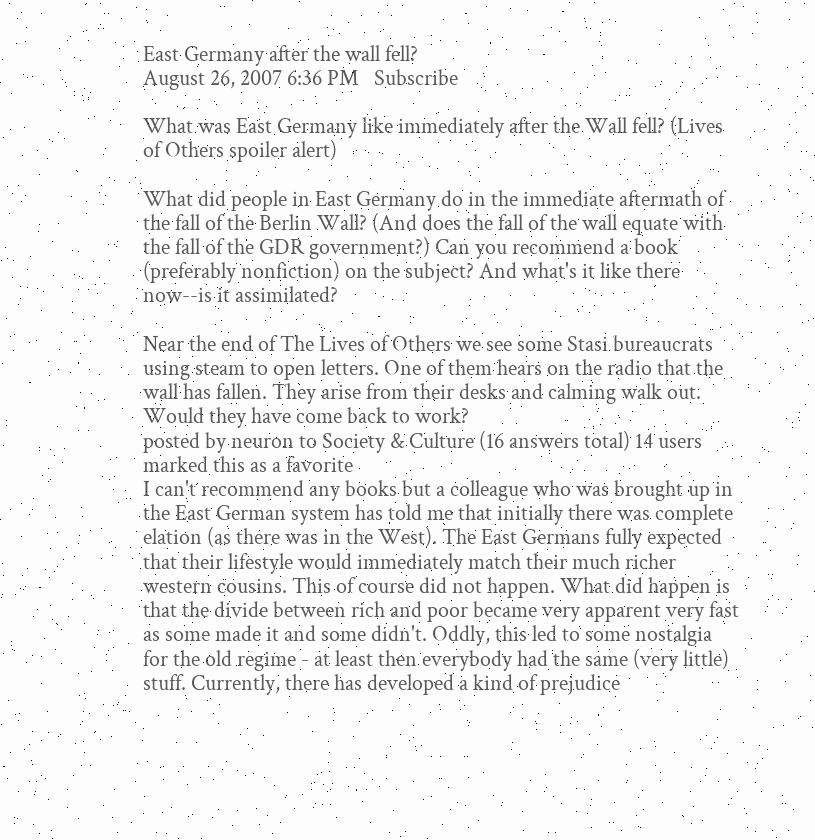East Germany after the wall fell?
August 26, 2007 6:36 PM   Subscribe

What was East Germany like immediately after the Wall fell? (Lives of Others spoiler alert)

What did people in East Germany do in the immediate aftermath of the fall of the Berlin Wall? (And does the fall of the wall equate with the fall of the GDR government?) Can you recommend a book (preferably nonfiction) on the subject? And what's it like there now--is it assimilated?

Near the end of The Lives of Others we see some Stasi bureaucrats using steam to open letters. One of them hears on the radio that the wall has fallen. They arise from their desks and calming walk out. Would they have come back to work?
posted by neuron to Society & Culture (16 answers total) 14 users marked this as a favorite
I can't recommend any books but a colleague who was brought up in the East German system has told me that initially there was complete elation (as there was in the West). The East Germans fully expected that their lifestyle would immediately match their much richer western cousins. This of course did not happen. What did happen is that the divide between rich and poor became very apparent very fast as some made it and some didn't. Oddly, this led to some nostalgia for the old regime - at least then everybody had the same (very little) stuff. Currently, there has developed a kind of prejudice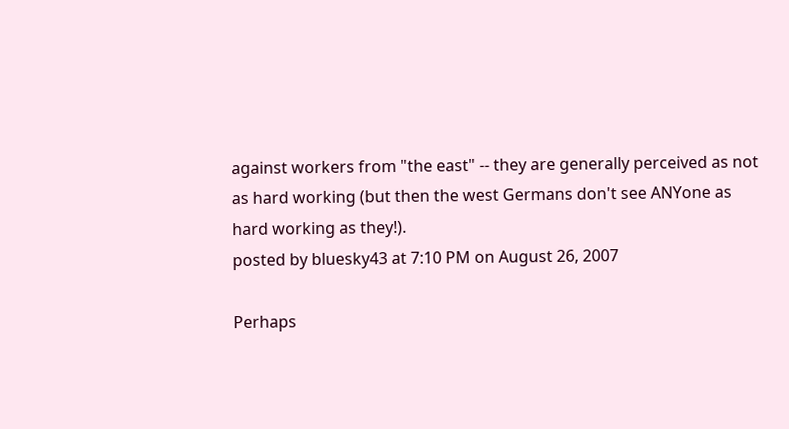against workers from "the east" -- they are generally perceived as not as hard working (but then the west Germans don't see ANYone as hard working as they!).
posted by bluesky43 at 7:10 PM on August 26, 2007

Perhaps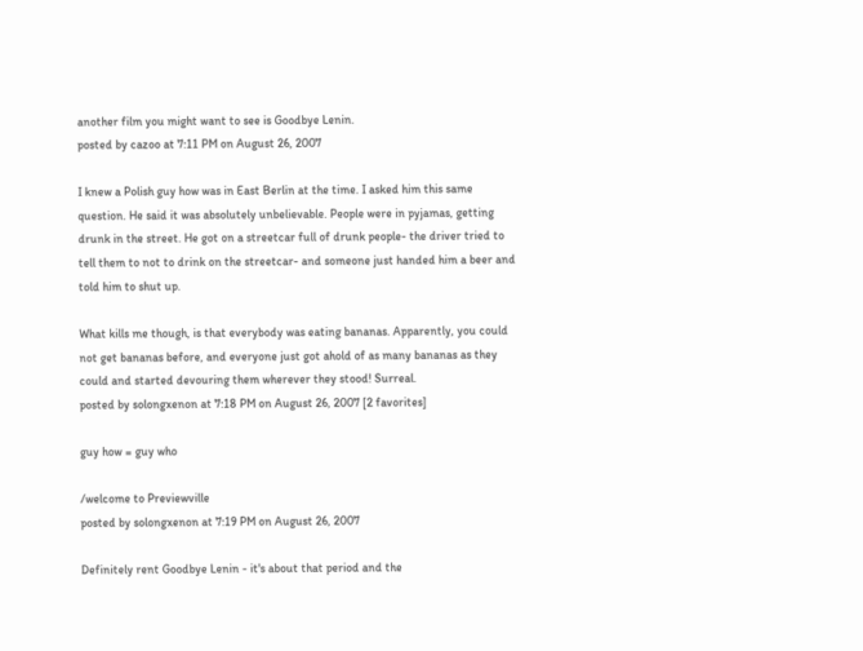another film you might want to see is Goodbye Lenin.
posted by cazoo at 7:11 PM on August 26, 2007

I knew a Polish guy how was in East Berlin at the time. I asked him this same question. He said it was absolutely unbelievable. People were in pyjamas, getting drunk in the street. He got on a streetcar full of drunk people- the driver tried to tell them to not to drink on the streetcar- and someone just handed him a beer and told him to shut up.

What kills me though, is that everybody was eating bananas. Apparently, you could not get bananas before, and everyone just got ahold of as many bananas as they could and started devouring them wherever they stood! Surreal.
posted by solongxenon at 7:18 PM on August 26, 2007 [2 favorites]

guy how = guy who

/welcome to Previewville
posted by solongxenon at 7:19 PM on August 26, 2007

Definitely rent Goodbye Lenin - it's about that period and the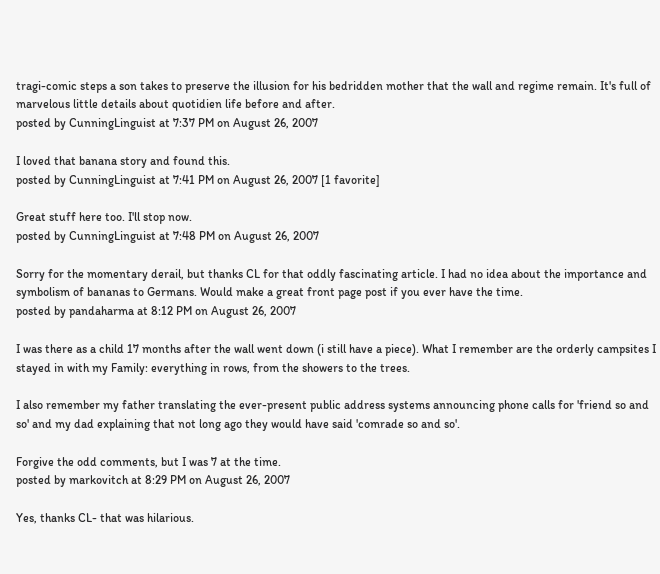tragi-comic steps a son takes to preserve the illusion for his bedridden mother that the wall and regime remain. It's full of marvelous little details about quotidien life before and after.
posted by CunningLinguist at 7:37 PM on August 26, 2007

I loved that banana story and found this.
posted by CunningLinguist at 7:41 PM on August 26, 2007 [1 favorite]

Great stuff here too. I'll stop now.
posted by CunningLinguist at 7:48 PM on August 26, 2007

Sorry for the momentary derail, but thanks CL for that oddly fascinating article. I had no idea about the importance and symbolism of bananas to Germans. Would make a great front page post if you ever have the time.
posted by pandaharma at 8:12 PM on August 26, 2007

I was there as a child 17 months after the wall went down (i still have a piece). What I remember are the orderly campsites I stayed in with my Family: everything in rows, from the showers to the trees.

I also remember my father translating the ever-present public address systems announcing phone calls for 'friend so and so' and my dad explaining that not long ago they would have said 'comrade so and so'.

Forgive the odd comments, but I was 7 at the time.
posted by markovitch at 8:29 PM on August 26, 2007

Yes, thanks CL- that was hilarious.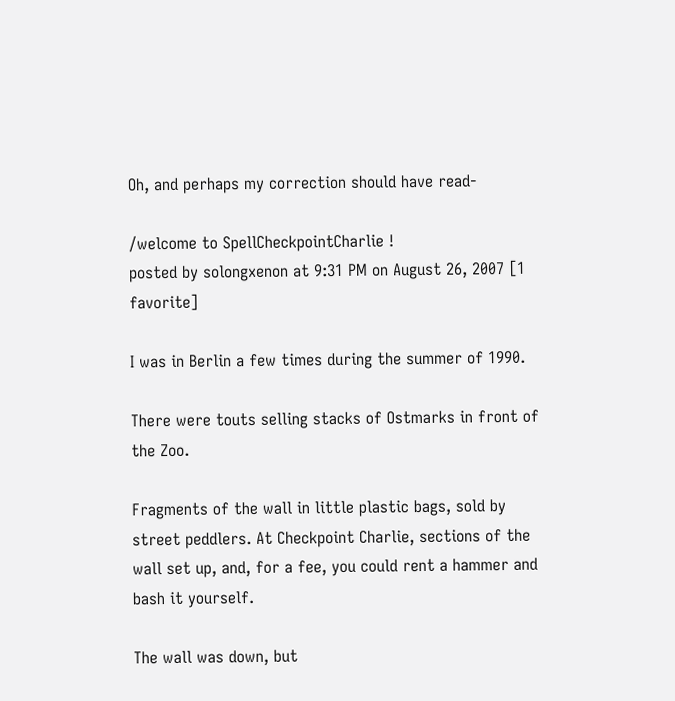Oh, and perhaps my correction should have read-

/welcome to SpellCheckpointCharlie !
posted by solongxenon at 9:31 PM on August 26, 2007 [1 favorite]

I was in Berlin a few times during the summer of 1990.

There were touts selling stacks of Ostmarks in front of the Zoo.

Fragments of the wall in little plastic bags, sold by street peddlers. At Checkpoint Charlie, sections of the wall set up, and, for a fee, you could rent a hammer and bash it yourself.

The wall was down, but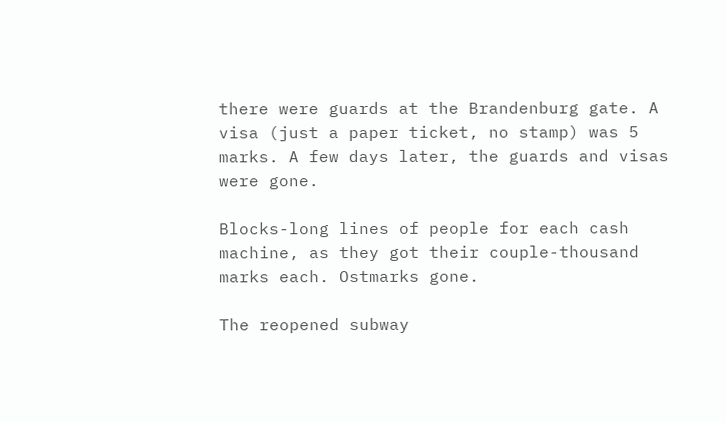there were guards at the Brandenburg gate. A visa (just a paper ticket, no stamp) was 5 marks. A few days later, the guards and visas were gone.

Blocks-long lines of people for each cash machine, as they got their couple-thousand marks each. Ostmarks gone.

The reopened subway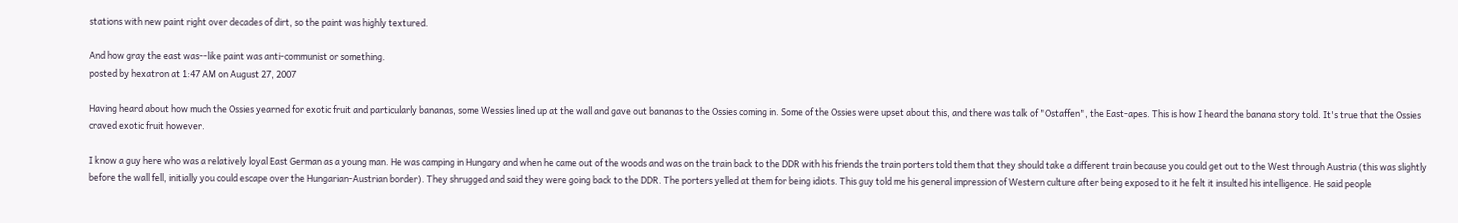stations with new paint right over decades of dirt, so the paint was highly textured.

And how gray the east was--like paint was anti-communist or something.
posted by hexatron at 1:47 AM on August 27, 2007

Having heard about how much the Ossies yearned for exotic fruit and particularly bananas, some Wessies lined up at the wall and gave out bananas to the Ossies coming in. Some of the Ossies were upset about this, and there was talk of "Ostaffen", the East-apes. This is how I heard the banana story told. It's true that the Ossies craved exotic fruit however.

I know a guy here who was a relatively loyal East German as a young man. He was camping in Hungary and when he came out of the woods and was on the train back to the DDR with his friends the train porters told them that they should take a different train because you could get out to the West through Austria (this was slightly before the wall fell, initially you could escape over the Hungarian-Austrian border). They shrugged and said they were going back to the DDR. The porters yelled at them for being idiots. This guy told me his general impression of Western culture after being exposed to it he felt it insulted his intelligence. He said people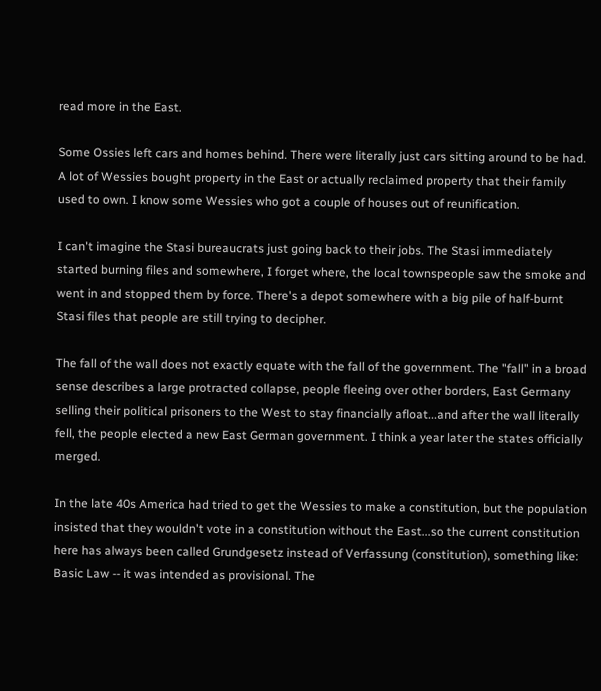read more in the East.

Some Ossies left cars and homes behind. There were literally just cars sitting around to be had. A lot of Wessies bought property in the East or actually reclaimed property that their family used to own. I know some Wessies who got a couple of houses out of reunification.

I can't imagine the Stasi bureaucrats just going back to their jobs. The Stasi immediately started burning files and somewhere, I forget where, the local townspeople saw the smoke and went in and stopped them by force. There's a depot somewhere with a big pile of half-burnt Stasi files that people are still trying to decipher.

The fall of the wall does not exactly equate with the fall of the government. The "fall" in a broad sense describes a large protracted collapse, people fleeing over other borders, East Germany selling their political prisoners to the West to stay financially afloat...and after the wall literally fell, the people elected a new East German government. I think a year later the states officially merged.

In the late 40s America had tried to get the Wessies to make a constitution, but the population insisted that they wouldn't vote in a constitution without the East...so the current constitution here has always been called Grundgesetz instead of Verfassung (constitution), something like: Basic Law -- it was intended as provisional. The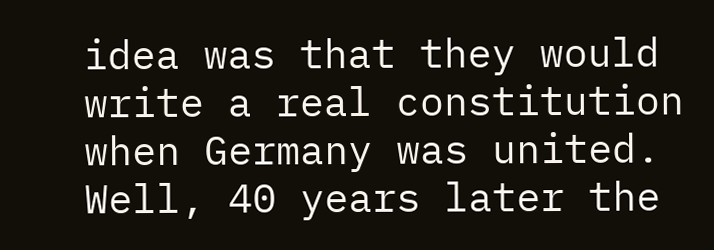idea was that they would write a real constitution when Germany was united. Well, 40 years later the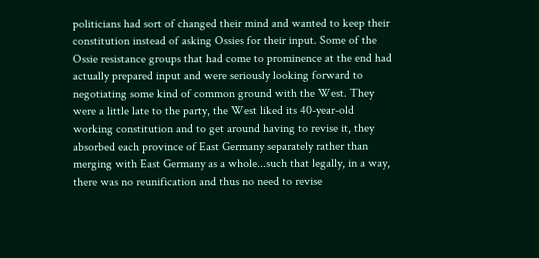politicians had sort of changed their mind and wanted to keep their constitution instead of asking Ossies for their input. Some of the Ossie resistance groups that had come to prominence at the end had actually prepared input and were seriously looking forward to negotiating some kind of common ground with the West. They were a little late to the party, the West liked its 40-year-old working constitution and to get around having to revise it, they absorbed each province of East Germany separately rather than merging with East Germany as a whole...such that legally, in a way, there was no reunification and thus no need to revise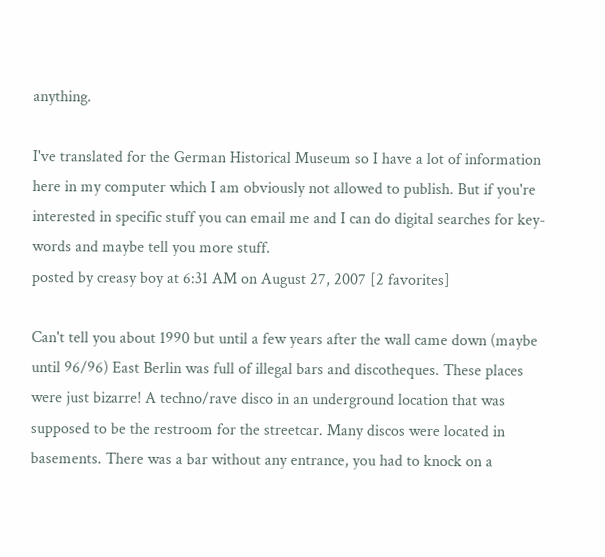anything.

I've translated for the German Historical Museum so I have a lot of information here in my computer which I am obviously not allowed to publish. But if you're interested in specific stuff you can email me and I can do digital searches for key-words and maybe tell you more stuff.
posted by creasy boy at 6:31 AM on August 27, 2007 [2 favorites]

Can't tell you about 1990 but until a few years after the wall came down (maybe until 96/96) East Berlin was full of illegal bars and discotheques. These places were just bizarre! A techno/rave disco in an underground location that was supposed to be the restroom for the streetcar. Many discos were located in basements. There was a bar without any entrance, you had to knock on a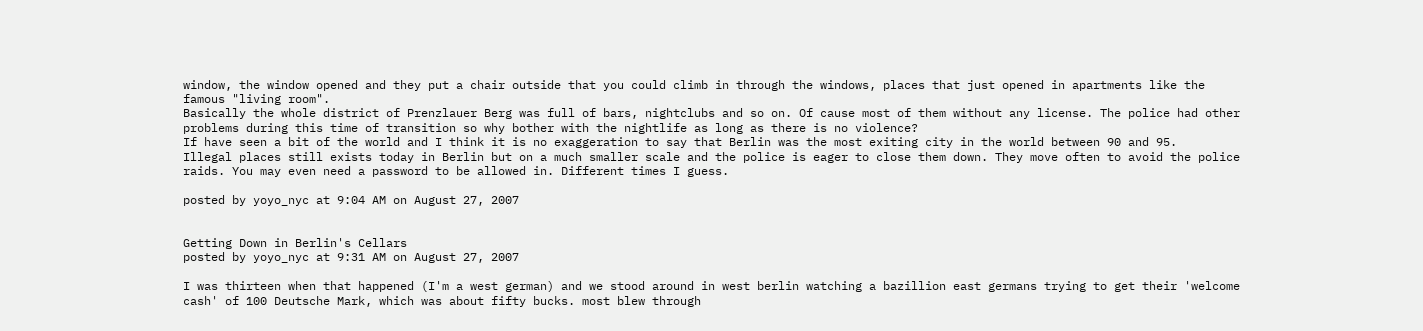window, the window opened and they put a chair outside that you could climb in through the windows, places that just opened in apartments like the famous "living room".
Basically the whole district of Prenzlauer Berg was full of bars, nightclubs and so on. Of cause most of them without any license. The police had other problems during this time of transition so why bother with the nightlife as long as there is no violence?
If have seen a bit of the world and I think it is no exaggeration to say that Berlin was the most exiting city in the world between 90 and 95.
Illegal places still exists today in Berlin but on a much smaller scale and the police is eager to close them down. They move often to avoid the police raids. You may even need a password to be allowed in. Different times I guess.

posted by yoyo_nyc at 9:04 AM on August 27, 2007


Getting Down in Berlin's Cellars
posted by yoyo_nyc at 9:31 AM on August 27, 2007

I was thirteen when that happened (I'm a west german) and we stood around in west berlin watching a bazillion east germans trying to get their 'welcome cash' of 100 Deutsche Mark, which was about fifty bucks. most blew through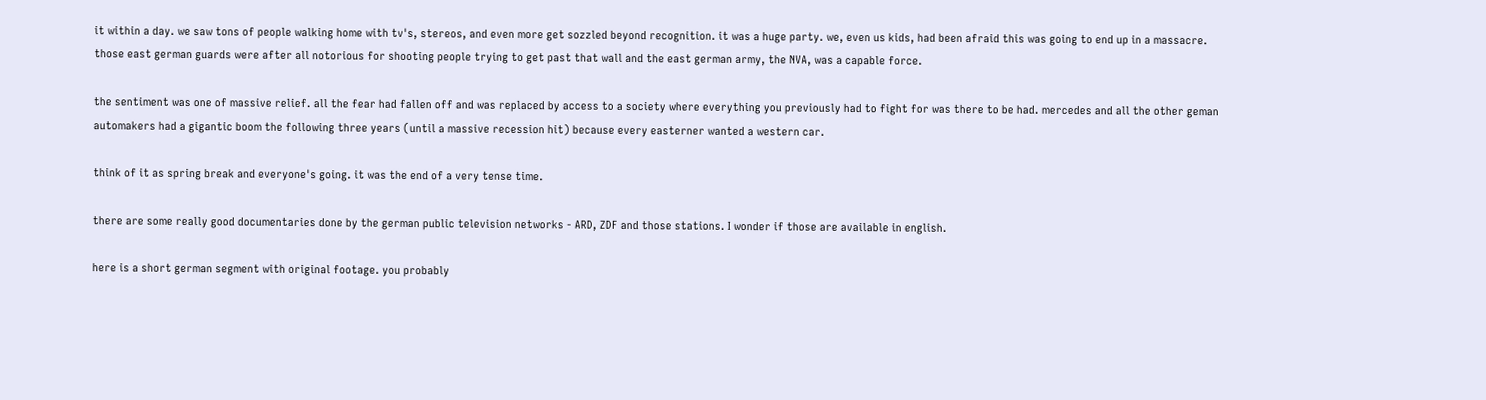it within a day. we saw tons of people walking home with tv's, stereos, and even more get sozzled beyond recognition. it was a huge party. we, even us kids, had been afraid this was going to end up in a massacre. those east german guards were after all notorious for shooting people trying to get past that wall and the east german army, the NVA, was a capable force.

the sentiment was one of massive relief. all the fear had fallen off and was replaced by access to a society where everything you previously had to fight for was there to be had. mercedes and all the other geman automakers had a gigantic boom the following three years (until a massive recession hit) because every easterner wanted a western car.

think of it as spring break and everyone's going. it was the end of a very tense time.

there are some really good documentaries done by the german public television networks - ARD, ZDF and those stations. I wonder if those are available in english.

here is a short german segment with original footage. you probably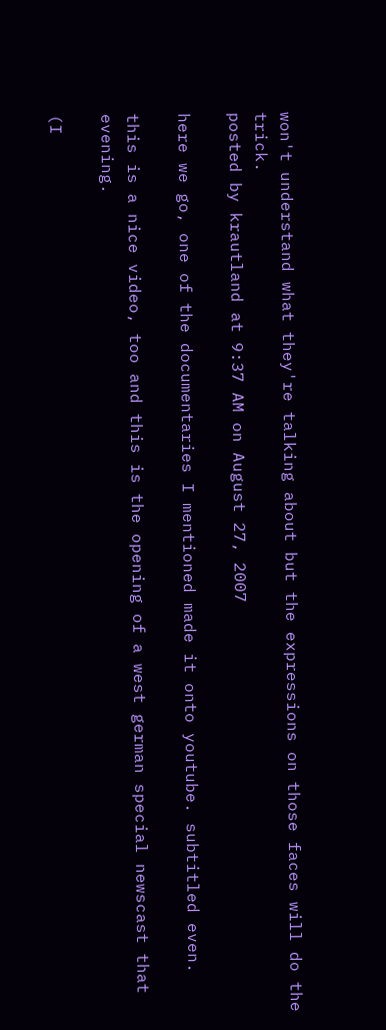won't understand what they're talking about but the expressions on those faces will do the trick.
posted by krautland at 9:37 AM on August 27, 2007

here we go, one of the documentaries I mentioned made it onto youtube. subtitled even.

this is a nice video, too and this is the opening of a west german special newscast that evening.

(I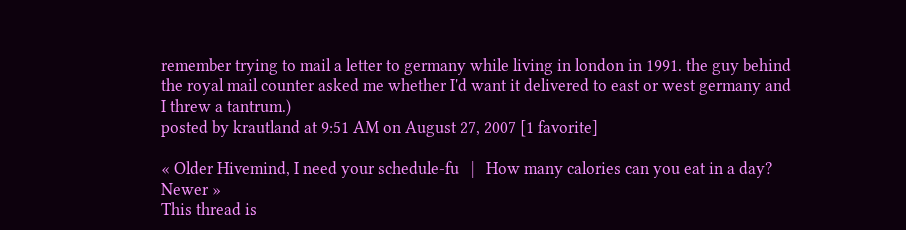remember trying to mail a letter to germany while living in london in 1991. the guy behind the royal mail counter asked me whether I'd want it delivered to east or west germany and I threw a tantrum.)
posted by krautland at 9:51 AM on August 27, 2007 [1 favorite]

« Older Hivemind, I need your schedule-fu   |   How many calories can you eat in a day? Newer »
This thread is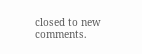closed to new comments.